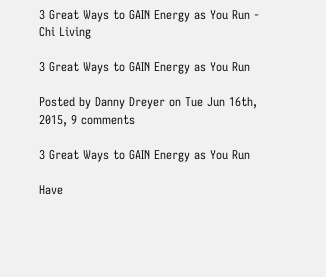3 Great Ways to GAIN Energy as You Run - Chi Living

3 Great Ways to GAIN Energy as You Run

Posted by Danny Dreyer on Tue Jun 16th, 2015, 9 comments

3 Great Ways to GAIN Energy as You Run

Have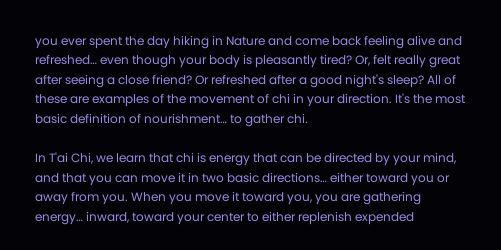you ever spent the day hiking in Nature and come back feeling alive and refreshed… even though your body is pleasantly tired? Or, felt really great after seeing a close friend? Or refreshed after a good night's sleep? All of these are examples of the movement of chi in your direction. It's the most basic definition of nourishment… to gather chi.

In T'ai Chi, we learn that chi is energy that can be directed by your mind, and that you can move it in two basic directions… either toward you or away from you. When you move it toward you, you are gathering energy… inward, toward your center to either replenish expended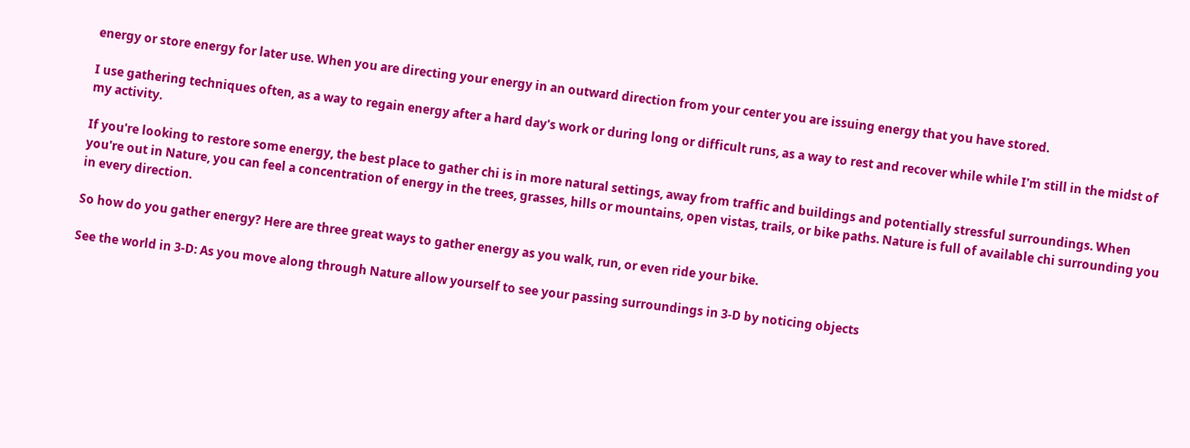energy or store energy for later use. When you are directing your energy in an outward direction from your center you are issuing energy that you have stored.

I use gathering techniques often, as a way to regain energy after a hard day's work or during long or difficult runs, as a way to rest and recover while while I'm still in the midst of my activity.

If you're looking to restore some energy, the best place to gather chi is in more natural settings, away from traffic and buildings and potentially stressful surroundings. When you're out in Nature, you can feel a concentration of energy in the trees, grasses, hills or mountains, open vistas, trails, or bike paths. Nature is full of available chi surrounding you in every direction.

So how do you gather energy? Here are three great ways to gather energy as you walk, run, or even ride your bike.

See the world in 3-D: As you move along through Nature allow yourself to see your passing surroundings in 3-D by noticing objects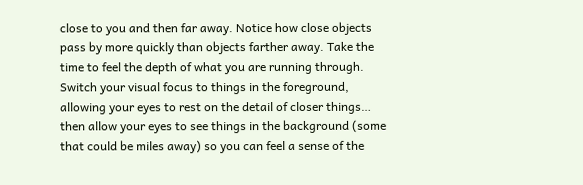close to you and then far away. Notice how close objects pass by more quickly than objects farther away. Take the time to feel the depth of what you are running through. Switch your visual focus to things in the foreground, allowing your eyes to rest on the detail of closer things… then allow your eyes to see things in the background (some that could be miles away) so you can feel a sense of the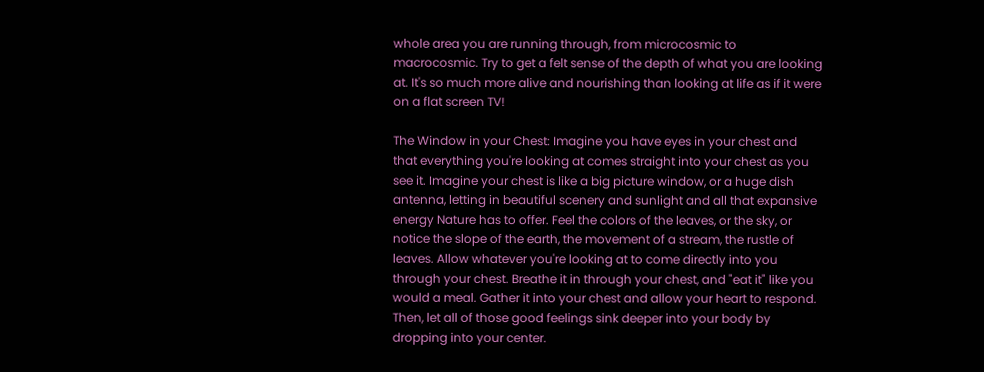whole area you are running through, from microcosmic to macrocosmic. Try to get a felt sense of the depth of what you are looking at. It's so much more alive and nourishing than looking at life as if it were on a flat screen TV!

The Window in your Chest: Imagine you have eyes in your chest and that everything you're looking at comes straight into your chest as you see it. Imagine your chest is like a big picture window, or a huge dish antenna, letting in beautiful scenery and sunlight and all that expansive energy Nature has to offer. Feel the colors of the leaves, or the sky, or notice the slope of the earth, the movement of a stream, the rustle of leaves. Allow whatever you're looking at to come directly into you through your chest. Breathe it in through your chest, and "eat it" like you would a meal. Gather it into your chest and allow your heart to respond. Then, let all of those good feelings sink deeper into your body by dropping into your center.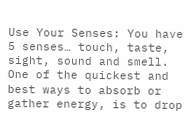Use Your Senses: You have 5 senses… touch, taste, sight, sound and smell. One of the quickest and best ways to absorb or gather energy, is to drop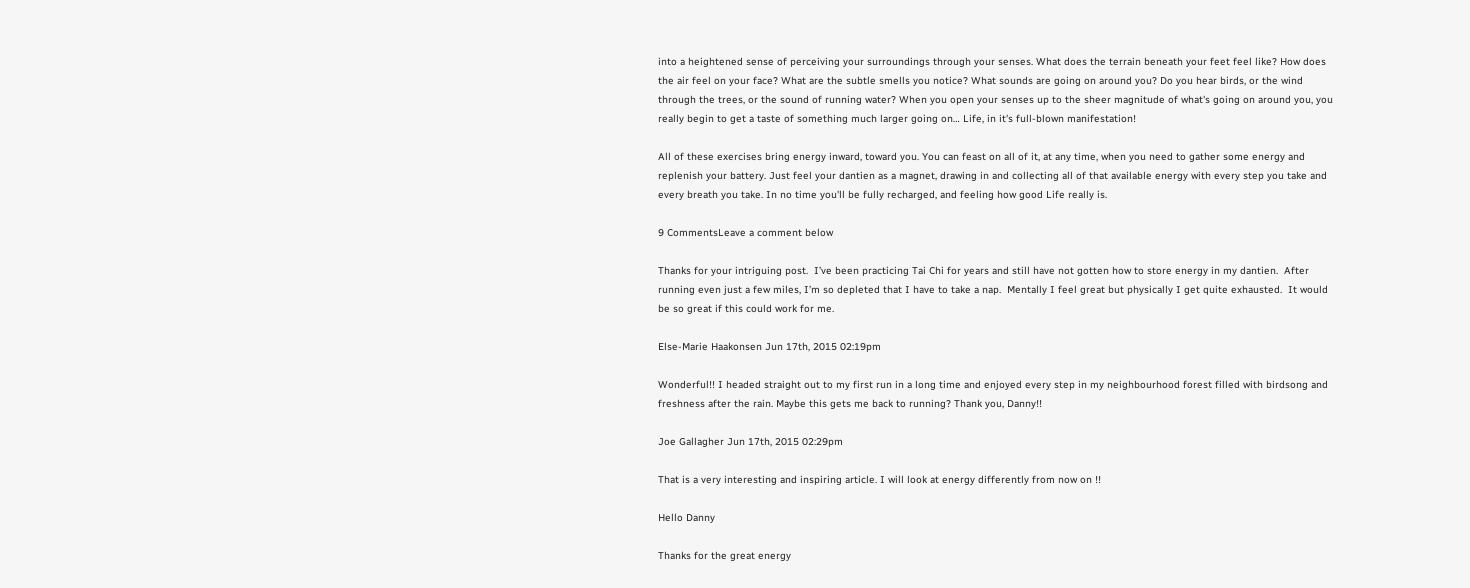into a heightened sense of perceiving your surroundings through your senses. What does the terrain beneath your feet feel like? How does the air feel on your face? What are the subtle smells you notice? What sounds are going on around you? Do you hear birds, or the wind through the trees, or the sound of running water? When you open your senses up to the sheer magnitude of what's going on around you, you really begin to get a taste of something much larger going on… Life, in it's full-blown manifestation!

All of these exercises bring energy inward, toward you. You can feast on all of it, at any time, when you need to gather some energy and replenish your battery. Just feel your dantien as a magnet, drawing in and collecting all of that available energy with every step you take and every breath you take. In no time you'll be fully recharged, and feeling how good Life really is.

9 CommentsLeave a comment below

Thanks for your intriguing post.  I’ve been practicing Tai Chi for years and still have not gotten how to store energy in my dantien.  After running even just a few miles, I’m so depleted that I have to take a nap.  Mentally I feel great but physically I get quite exhausted.  It would be so great if this could work for me.

Else-Marie Haakonsen Jun 17th, 2015 02:19pm

Wonderful!! I headed straight out to my first run in a long time and enjoyed every step in my neighbourhood forest filled with birdsong and freshness after the rain. Maybe this gets me back to running? Thank you, Danny!!

Joe Gallagher Jun 17th, 2015 02:29pm

That is a very interesting and inspiring article. I will look at energy differently from now on !!

Hello Danny

Thanks for the great energy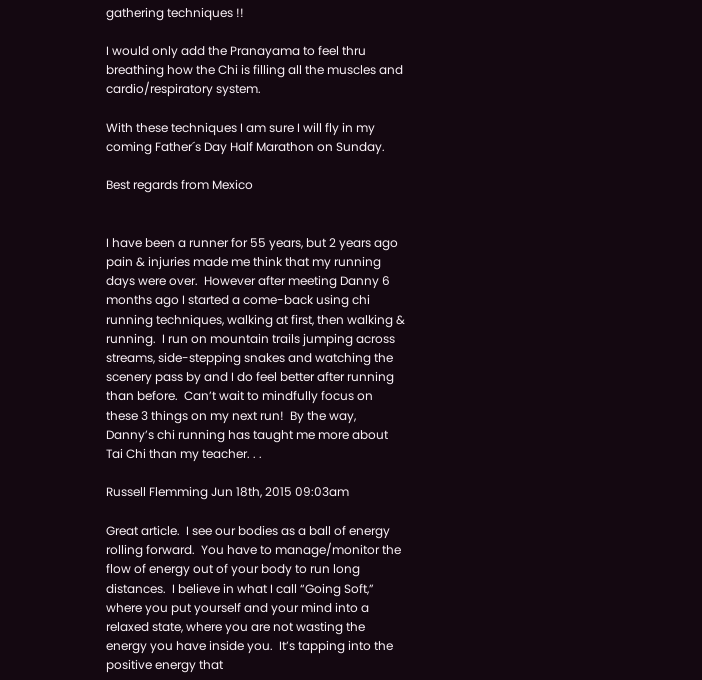gathering techniques !!

I would only add the Pranayama to feel thru breathing how the Chi is filling all the muscles and cardio/respiratory system.

With these techniques I am sure I will fly in my coming Father´s Day Half Marathon on Sunday.

Best regards from Mexico


I have been a runner for 55 years, but 2 years ago pain & injuries made me think that my running days were over.  However after meeting Danny 6 months ago I started a come-back using chi running techniques, walking at first, then walking & running.  I run on mountain trails jumping across streams, side-stepping snakes and watching the scenery pass by and I do feel better after running than before.  Can’t wait to mindfully focus on these 3 things on my next run!  By the way, Danny’s chi running has taught me more about Tai Chi than my teacher. . .

Russell Flemming Jun 18th, 2015 09:03am

Great article.  I see our bodies as a ball of energy rolling forward.  You have to manage/monitor the flow of energy out of your body to run long distances.  I believe in what I call “Going Soft,” where you put yourself and your mind into a relaxed state, where you are not wasting the energy you have inside you.  It’s tapping into the positive energy that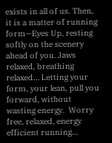exists in all of us. Then, it is a matter of running form—Eyes Up, resting softly on the scenery ahead of you. Jaws relaxed, breathing relaxed… Letting your form, your lean, pull you forward, without wasting energy.  Worry free, relaxed, energy efficient running…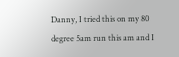Danny, I tried this on my 80 degree 5am run this am and I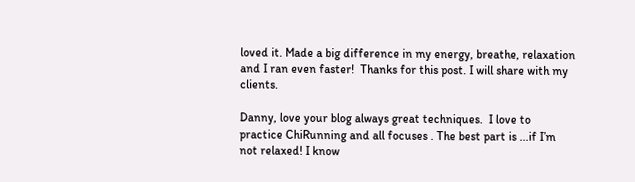loved it. Made a big difference in my energy, breathe, relaxation and I ran even faster!  Thanks for this post. I will share with my clients.

Danny, love your blog always great techniques.  I love to practice ChiRunning and all focuses . The best part is ...if I’m not relaxed! I know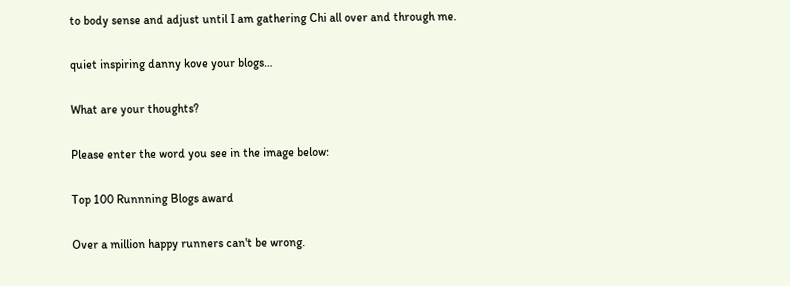to body sense and adjust until I am gathering Chi all over and through me.

quiet inspiring danny kove your blogs…

What are your thoughts?

Please enter the word you see in the image below:

Top 100 Runnning Blogs award

Over a million happy runners can't be wrong.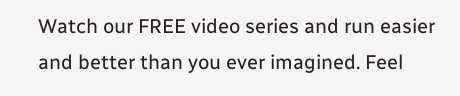Watch our FREE video series and run easier and better than you ever imagined. Feel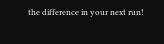the difference in your next run!